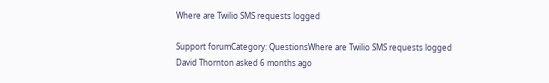Where are Twilio SMS requests logged

Support forumCategory: QuestionsWhere are Twilio SMS requests logged
David Thornton asked 6 months ago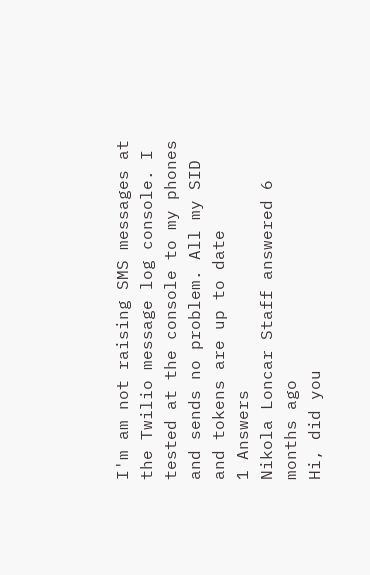I'm am not raising SMS messages at the Twilio message log console. I tested at the console to my phones and sends no problem. All my SID and tokens are up to date
1 Answers
Nikola Loncar Staff answered 6 months ago
Hi, did you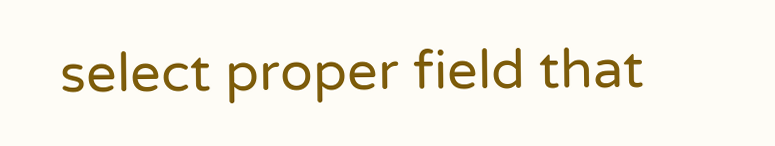select proper field that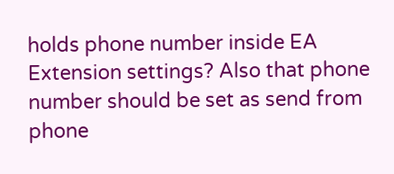holds phone number inside EA Extension settings? Also that phone number should be set as send from phone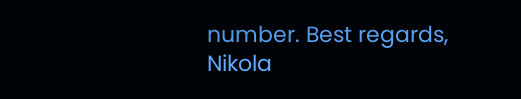number. Best regards, Nikola